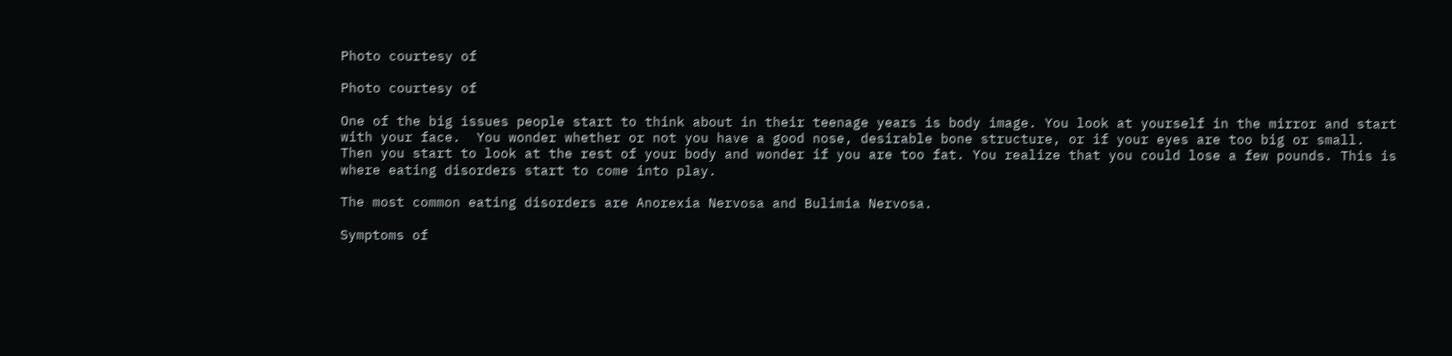Photo courtesy of

Photo courtesy of

One of the big issues people start to think about in their teenage years is body image. You look at yourself in the mirror and start with your face.  You wonder whether or not you have a good nose, desirable bone structure, or if your eyes are too big or small.  Then you start to look at the rest of your body and wonder if you are too fat. You realize that you could lose a few pounds. This is where eating disorders start to come into play.

The most common eating disorders are Anorexia Nervosa and Bulimia Nervosa.

Symptoms of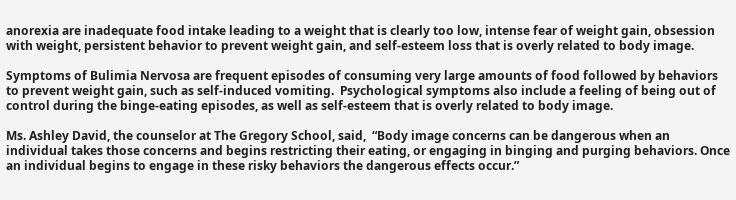anorexia are inadequate food intake leading to a weight that is clearly too low, intense fear of weight gain, obsession with weight, persistent behavior to prevent weight gain, and self-esteem loss that is overly related to body image.

Symptoms of Bulimia Nervosa are frequent episodes of consuming very large amounts of food followed by behaviors to prevent weight gain, such as self-induced vomiting.  Psychological symptoms also include a feeling of being out of control during the binge-eating episodes, as well as self-esteem that is overly related to body image.

Ms. Ashley David, the counselor at The Gregory School, said,  “Body image concerns can be dangerous when an individual takes those concerns and begins restricting their eating, or engaging in binging and purging behaviors. Once an individual begins to engage in these risky behaviors the dangerous effects occur.”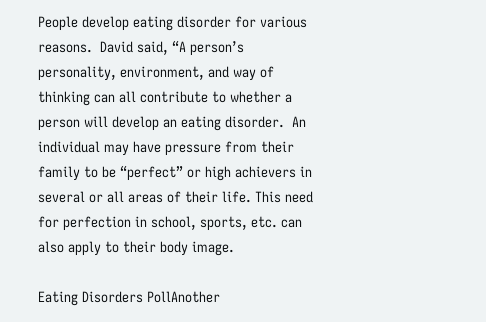People develop eating disorder for various reasons.  David said, “A person’s personality, environment, and way of thinking can all contribute to whether a person will develop an eating disorder.  An individual may have pressure from their family to be “perfect” or high achievers in several or all areas of their life. This need for perfection in school, sports, etc. can also apply to their body image.

Eating Disorders PollAnother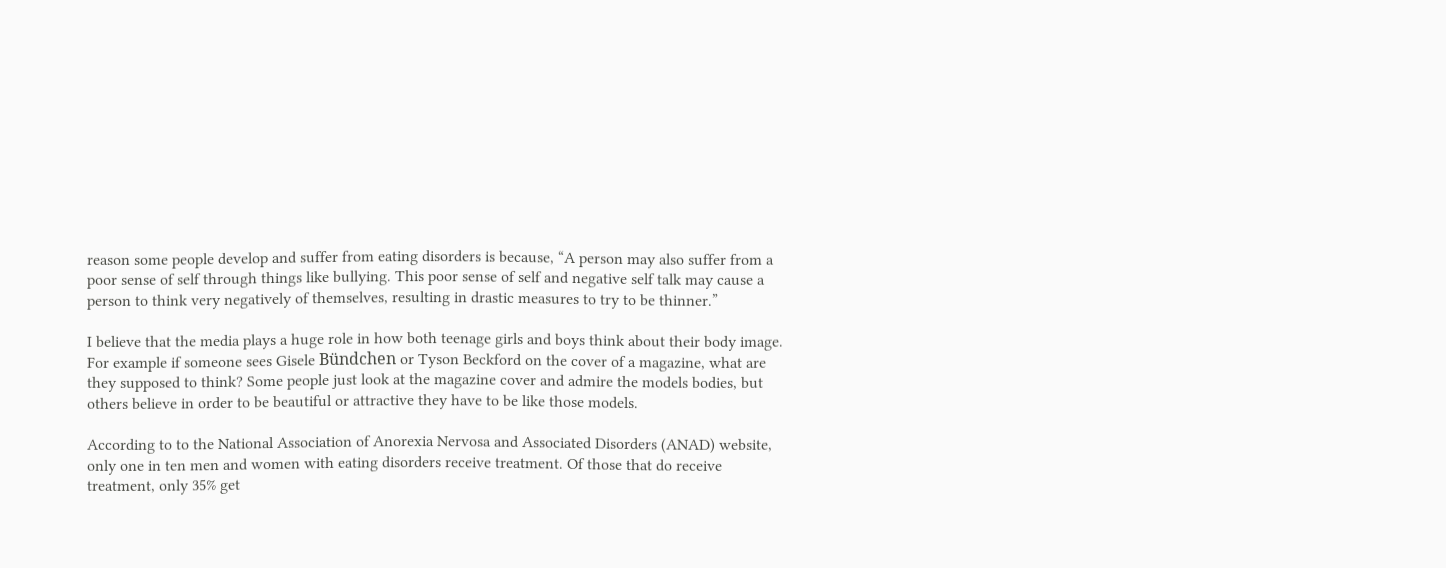reason some people develop and suffer from eating disorders is because, “A person may also suffer from a poor sense of self through things like bullying. This poor sense of self and negative self talk may cause a person to think very negatively of themselves, resulting in drastic measures to try to be thinner.”

I believe that the media plays a huge role in how both teenage girls and boys think about their body image.  For example if someone sees Gisele Bündchen or Tyson Beckford on the cover of a magazine, what are they supposed to think? Some people just look at the magazine cover and admire the models bodies, but others believe in order to be beautiful or attractive they have to be like those models.

According to to the National Association of Anorexia Nervosa and Associated Disorders (ANAD) website, only one in ten men and women with eating disorders receive treatment. Of those that do receive treatment, only 35% get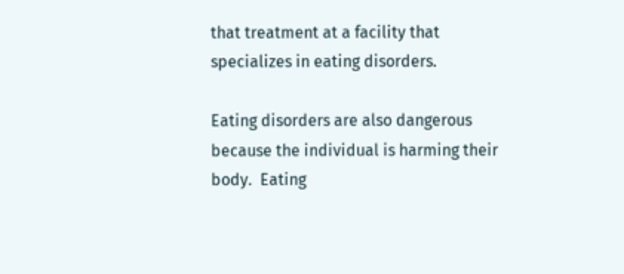that treatment at a facility that specializes in eating disorders.

Eating disorders are also dangerous because the individual is harming their body.  Eating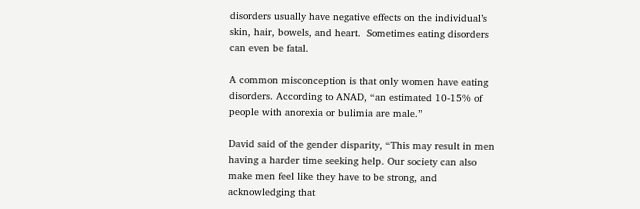disorders usually have negative effects on the individual’s skin, hair, bowels, and heart.  Sometimes eating disorders can even be fatal.

A common misconception is that only women have eating disorders. According to ANAD, “an estimated 10-15% of people with anorexia or bulimia are male.”

David said of the gender disparity, “This may result in men having a harder time seeking help. Our society can also make men feel like they have to be strong, and acknowledging that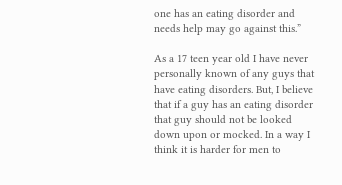one has an eating disorder and needs help may go against this.”

As a 17 teen year old I have never personally known of any guys that have eating disorders. But, I believe that if a guy has an eating disorder that guy should not be looked down upon or mocked. In a way I think it is harder for men to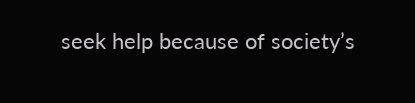seek help because of society’s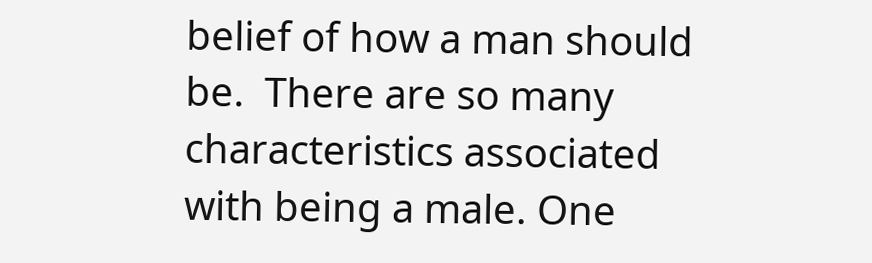belief of how a man should be.  There are so many characteristics associated with being a male. One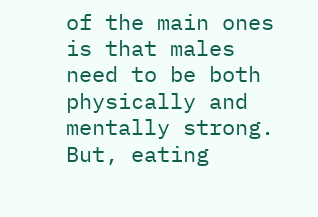of the main ones is that males need to be both physically and mentally strong. But, eating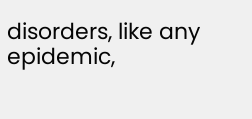disorders, like any epidemic,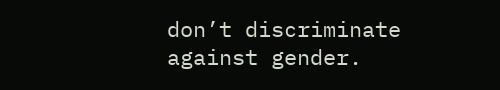don’t discriminate against gender.